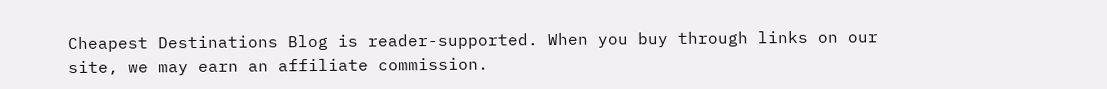Cheapest Destinations Blog is reader-supported. When you buy through links on our site, we may earn an affiliate commission.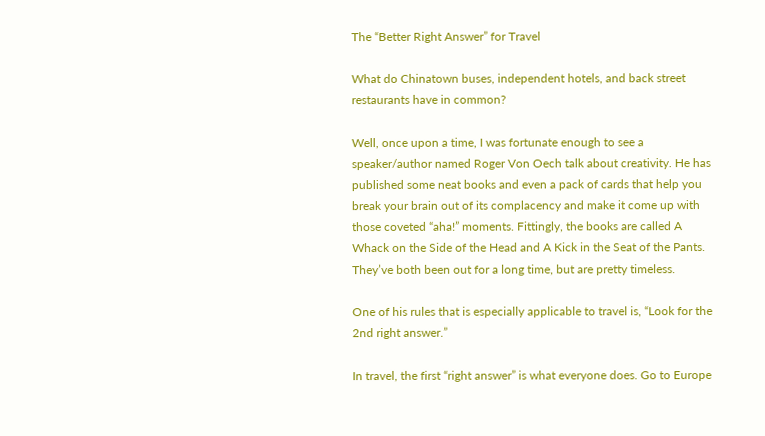The “Better Right Answer” for Travel

What do Chinatown buses, independent hotels, and back street restaurants have in common?

Well, once upon a time, I was fortunate enough to see a speaker/author named Roger Von Oech talk about creativity. He has published some neat books and even a pack of cards that help you break your brain out of its complacency and make it come up with those coveted “aha!” moments. Fittingly, the books are called A Whack on the Side of the Head and A Kick in the Seat of the Pants. They’ve both been out for a long time, but are pretty timeless.

One of his rules that is especially applicable to travel is, “Look for the 2nd right answer.”

In travel, the first “right answer” is what everyone does. Go to Europe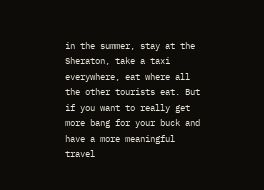in the summer, stay at the Sheraton, take a taxi everywhere, eat where all the other tourists eat. But if you want to really get more bang for your buck and have a more meaningful travel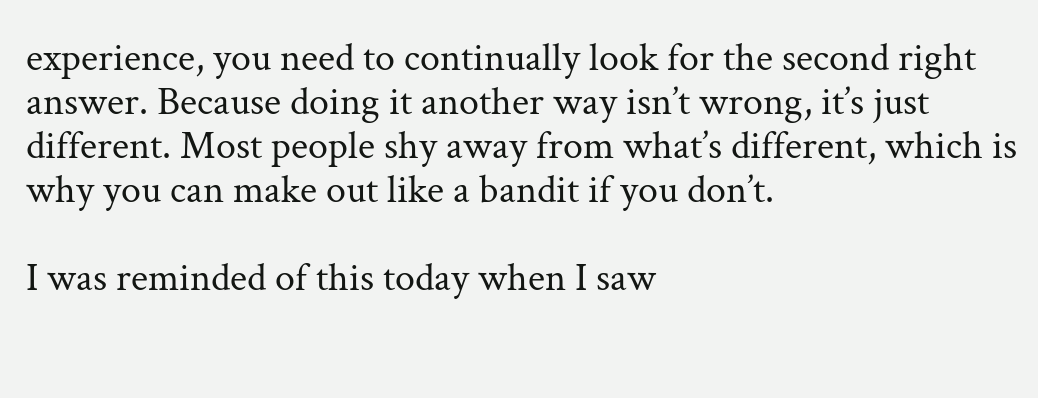experience, you need to continually look for the second right answer. Because doing it another way isn’t wrong, it’s just different. Most people shy away from what’s different, which is why you can make out like a bandit if you don’t.

I was reminded of this today when I saw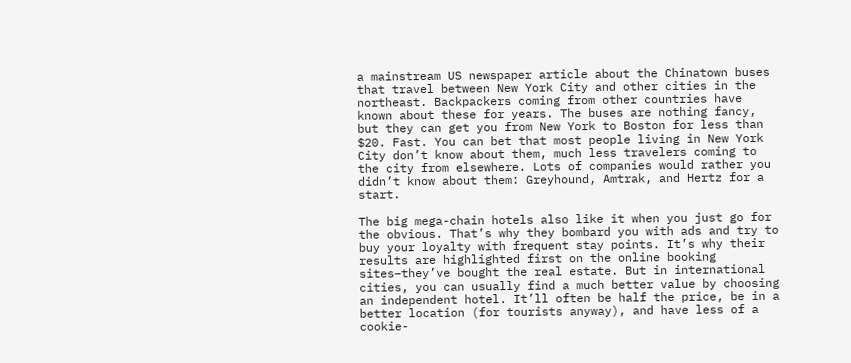a mainstream US newspaper article about the Chinatown buses that travel between New York City and other cities in the northeast. Backpackers coming from other countries have known about these for years. The buses are nothing fancy, but they can get you from New York to Boston for less than $20. Fast. You can bet that most people living in New York City don’t know about them, much less travelers coming to the city from elsewhere. Lots of companies would rather you didn’t know about them: Greyhound, Amtrak, and Hertz for a start.

The big mega-chain hotels also like it when you just go for the obvious. That’s why they bombard you with ads and try to buy your loyalty with frequent stay points. It’s why their results are highlighted first on the online booking sites–they’ve bought the real estate. But in international cities, you can usually find a much better value by choosing an independent hotel. It’ll often be half the price, be in a better location (for tourists anyway), and have less of a cookie-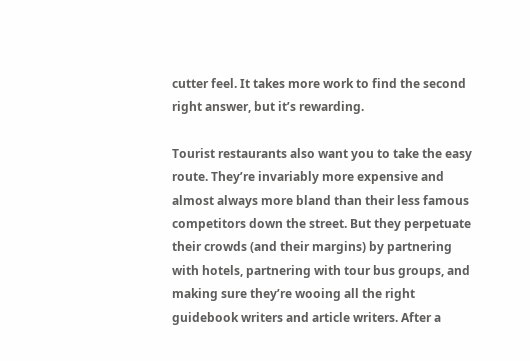cutter feel. It takes more work to find the second right answer, but it’s rewarding.

Tourist restaurants also want you to take the easy route. They’re invariably more expensive and almost always more bland than their less famous competitors down the street. But they perpetuate their crowds (and their margins) by partnering with hotels, partnering with tour bus groups, and making sure they’re wooing all the right guidebook writers and article writers. After a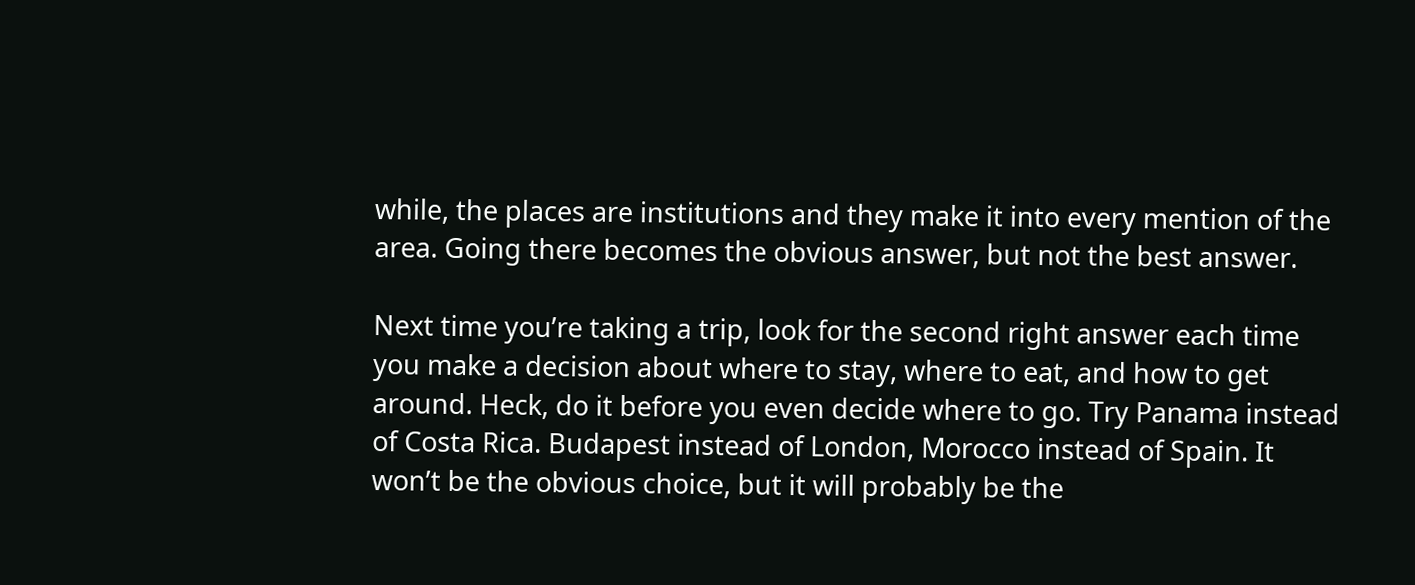while, the places are institutions and they make it into every mention of the area. Going there becomes the obvious answer, but not the best answer.

Next time you’re taking a trip, look for the second right answer each time you make a decision about where to stay, where to eat, and how to get around. Heck, do it before you even decide where to go. Try Panama instead of Costa Rica. Budapest instead of London, Morocco instead of Spain. It won’t be the obvious choice, but it will probably be the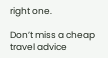right one.

Don’t miss a cheap travel advice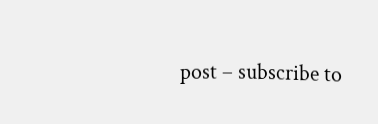post – subscribe to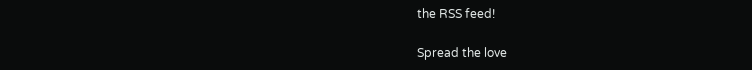the RSS feed!

Spread the love